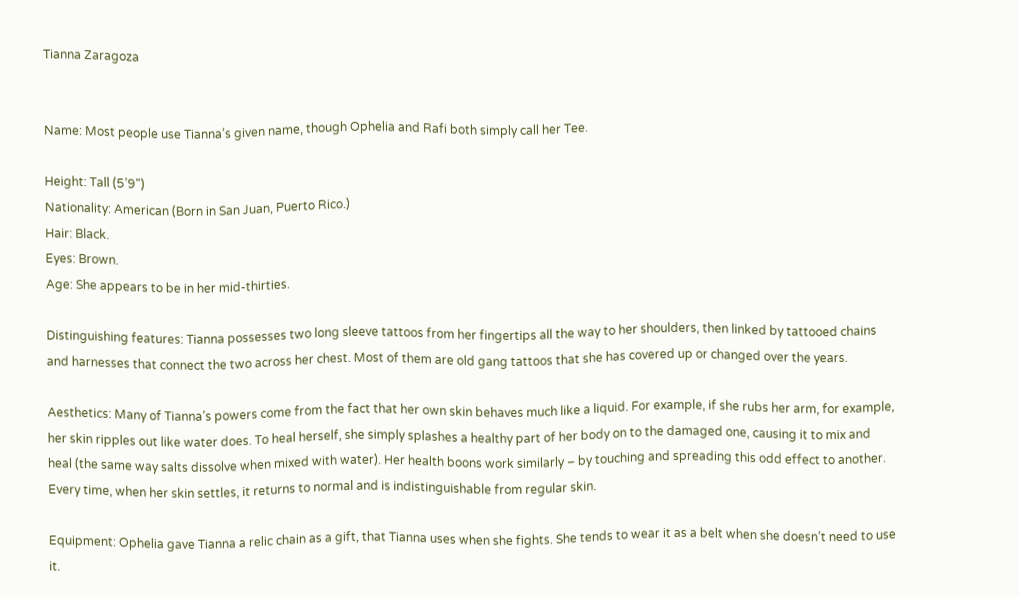Tianna Zaragoza


Name: Most people use Tianna’s given name, though Ophelia and Rafi both simply call her Tee.

Height: Tall (5’9")
Nationality: American (Born in San Juan, Puerto Rico.)
Hair: Black.
Eyes: Brown.
Age: She appears to be in her mid-thirties.

Distinguishing features: Tianna possesses two long sleeve tattoos from her fingertips all the way to her shoulders, then linked by tattooed chains and harnesses that connect the two across her chest. Most of them are old gang tattoos that she has covered up or changed over the years.

Aesthetics: Many of Tianna’s powers come from the fact that her own skin behaves much like a liquid. For example, if she rubs her arm, for example, her skin ripples out like water does. To heal herself, she simply splashes a healthy part of her body on to the damaged one, causing it to mix and heal (the same way salts dissolve when mixed with water). Her health boons work similarly – by touching and spreading this odd effect to another. Every time, when her skin settles, it returns to normal and is indistinguishable from regular skin.

Equipment: Ophelia gave Tianna a relic chain as a gift, that Tianna uses when she fights. She tends to wear it as a belt when she doesn’t need to use it.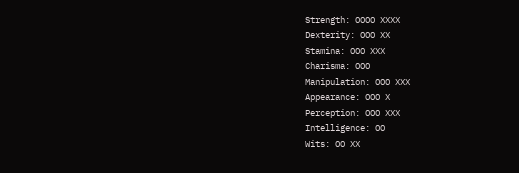Strength: OOOO XXXX
Dexterity: OOO XX
Stamina: OOO XXX
Charisma: OOO
Manipulation: OOO XXX
Appearance: OOO X
Perception: OOO XXX
Intelligence: OO
Wits: OO XX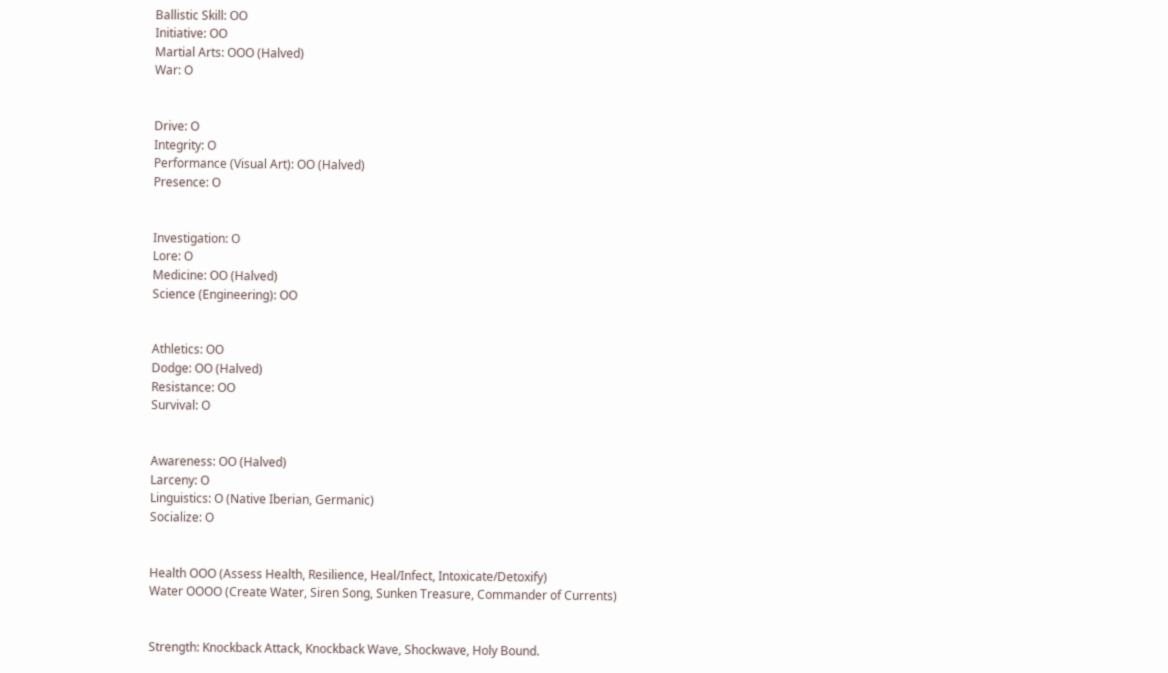Ballistic Skill: OO
Initiative: OO
Martial Arts: OOO (Halved)
War: O


Drive: O
Integrity: O
Performance (Visual Art): OO (Halved)
Presence: O


Investigation: O
Lore: O
Medicine: OO (Halved)
Science (Engineering): OO


Athletics: OO
Dodge: OO (Halved)
Resistance: OO
Survival: O


Awareness: OO (Halved)
Larceny: O
Linguistics: O (Native Iberian, Germanic)
Socialize: O


Health OOO (Assess Health, Resilience, Heal/Infect, Intoxicate/Detoxify)
Water OOOO (Create Water, Siren Song, Sunken Treasure, Commander of Currents)


Strength: Knockback Attack, Knockback Wave, Shockwave, Holy Bound.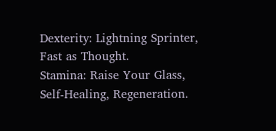Dexterity: Lightning Sprinter, Fast as Thought.
Stamina: Raise Your Glass, Self-Healing, Regeneration.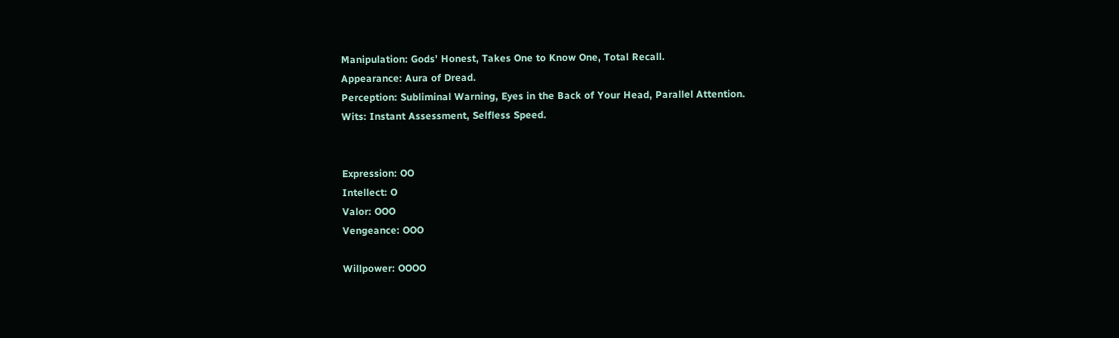Manipulation: Gods’ Honest, Takes One to Know One, Total Recall.
Appearance: Aura of Dread.
Perception: Subliminal Warning, Eyes in the Back of Your Head, Parallel Attention.
Wits: Instant Assessment, Selfless Speed.


Expression: OO
Intellect: O
Valor: OOO
Vengeance: OOO

Willpower: OOOO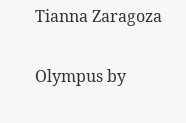Tianna Zaragoza

Olympus by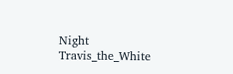Night Travis_the_White